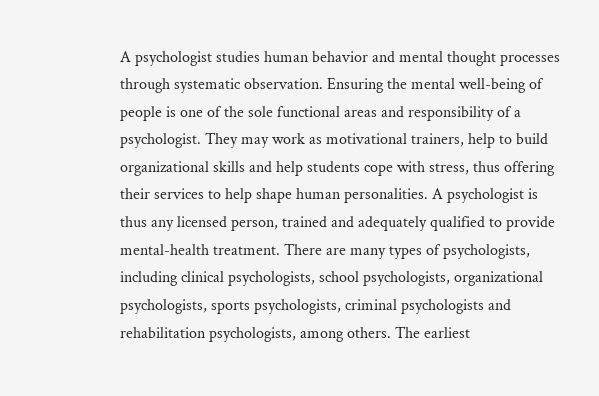A psychologist studies human behavior and mental thought processes through systematic observation. Ensuring the mental well-being of people is one of the sole functional areas and responsibility of a psychologist. They may work as motivational trainers, help to build organizational skills and help students cope with stress, thus offering their services to help shape human personalities. A psychologist is thus any licensed person, trained and adequately qualified to provide mental-health treatment. There are many types of psychologists, including clinical psychologists, school psychologists, organizational psychologists, sports psychologists, criminal psychologists and rehabilitation psychologists, among others. The earliest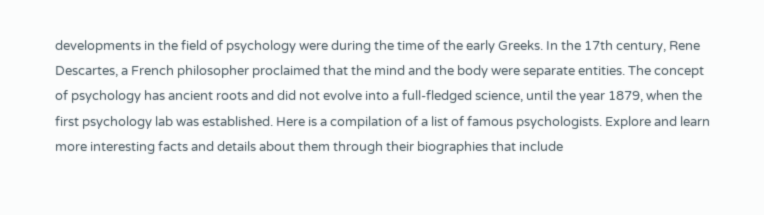developments in the field of psychology were during the time of the early Greeks. In the 17th century, Rene Descartes, a French philosopher proclaimed that the mind and the body were separate entities. The concept of psychology has ancient roots and did not evolve into a full-fledged science, until the year 1879, when the first psychology lab was established. Here is a compilation of a list of famous psychologists. Explore and learn more interesting facts and details about them through their biographies that include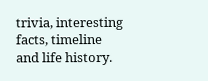trivia, interesting facts, timeline and life history.